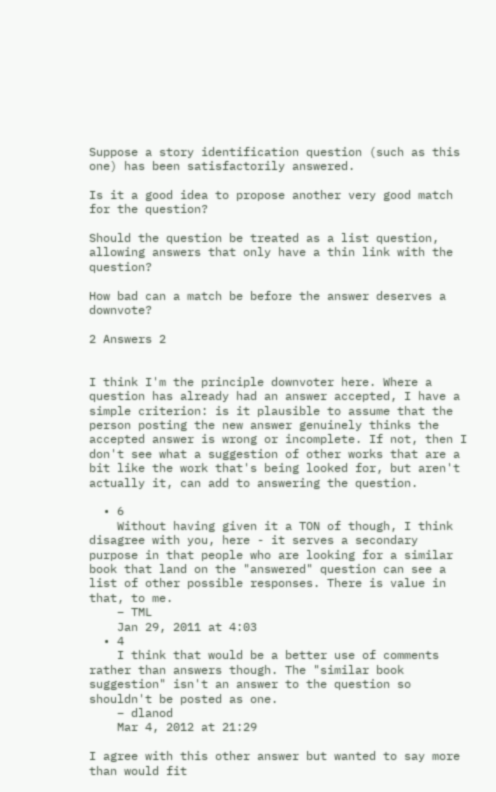Suppose a story identification question (such as this one) has been satisfactorily answered.

Is it a good idea to propose another very good match for the question?

Should the question be treated as a list question, allowing answers that only have a thin link with the question?

How bad can a match be before the answer deserves a downvote?

2 Answers 2


I think I'm the principle downvoter here. Where a question has already had an answer accepted, I have a simple criterion: is it plausible to assume that the person posting the new answer genuinely thinks the accepted answer is wrong or incomplete. If not, then I don't see what a suggestion of other works that are a bit like the work that's being looked for, but aren't actually it, can add to answering the question.

  • 6
    Without having given it a TON of though, I think disagree with you, here - it serves a secondary purpose in that people who are looking for a similar book that land on the "answered" question can see a list of other possible responses. There is value in that, to me.
    – TML
    Jan 29, 2011 at 4:03
  • 4
    I think that would be a better use of comments rather than answers though. The "similar book suggestion" isn't an answer to the question so shouldn't be posted as one.
    – dlanod
    Mar 4, 2012 at 21:29

I agree with this other answer but wanted to say more than would fit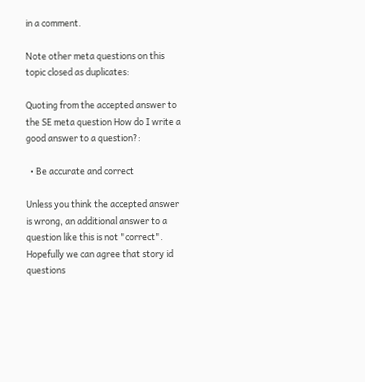in a comment.

Note other meta questions on this topic closed as duplicates:

Quoting from the accepted answer to the SE meta question How do I write a good answer to a question?:

  • Be accurate and correct

Unless you think the accepted answer is wrong, an additional answer to a question like this is not "correct". Hopefully we can agree that story id questions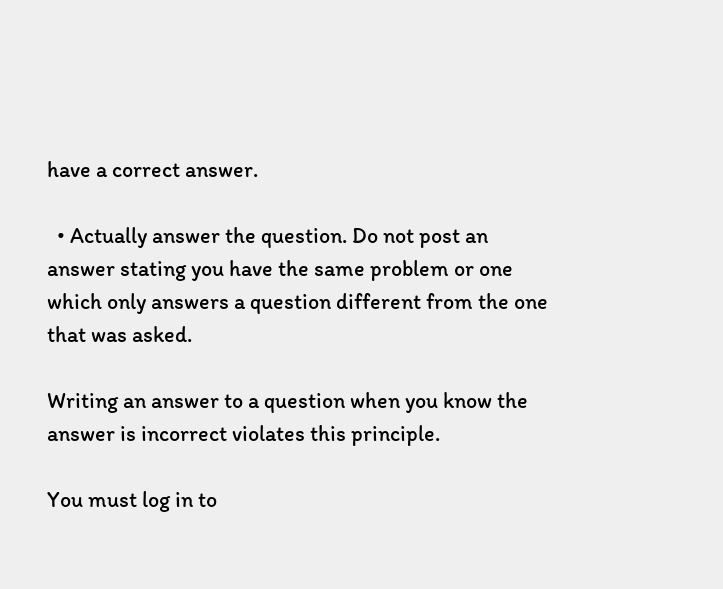have a correct answer.

  • Actually answer the question. Do not post an answer stating you have the same problem or one which only answers a question different from the one that was asked.

Writing an answer to a question when you know the answer is incorrect violates this principle.

You must log in to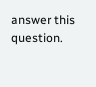answer this question.